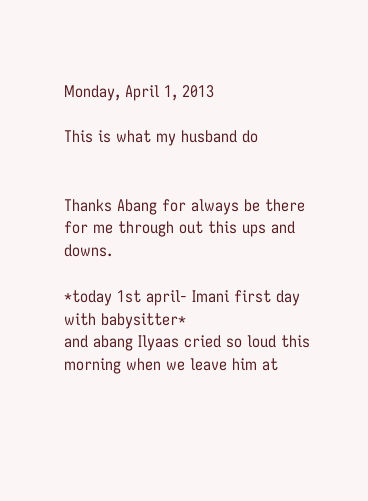Monday, April 1, 2013

This is what my husband do


Thanks Abang for always be there for me through out this ups and downs.

*today 1st april- Imani first day with babysitter*
and abang Ilyaas cried so loud this morning when we leave him at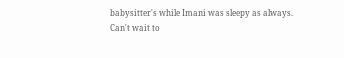babysitter's while Imani was sleepy as always.
Can't wait to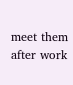meet them after work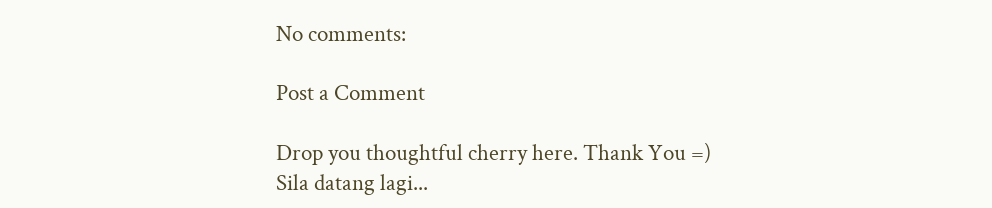No comments:

Post a Comment

Drop you thoughtful cherry here. Thank You =)
Sila datang lagi...